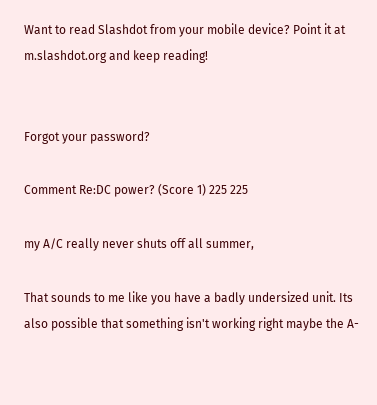Want to read Slashdot from your mobile device? Point it at m.slashdot.org and keep reading!


Forgot your password?

Comment Re:DC power? (Score 1) 225 225

my A/C really never shuts off all summer,

That sounds to me like you have a badly undersized unit. Its also possible that something isn't working right maybe the A-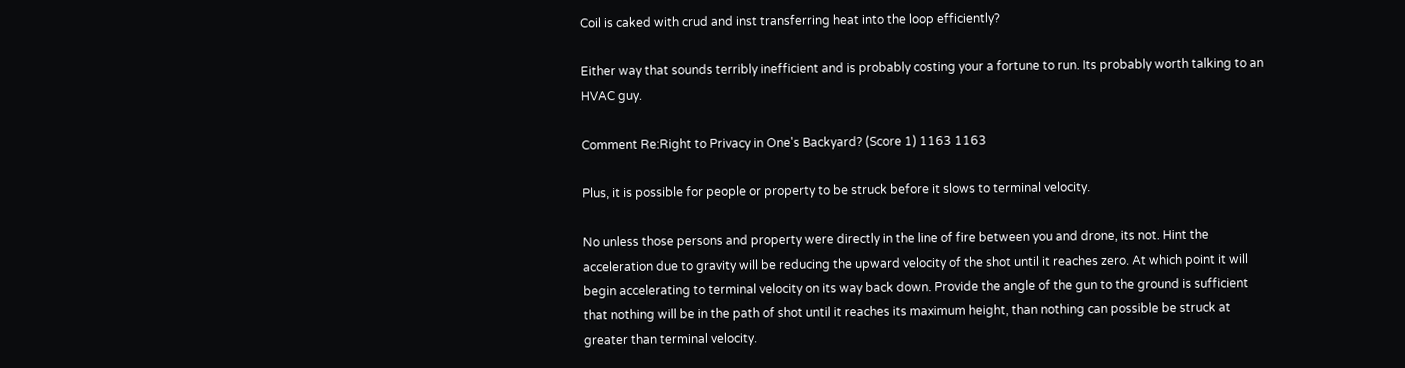Coil is caked with crud and inst transferring heat into the loop efficiently?

Either way that sounds terribly inefficient and is probably costing your a fortune to run. Its probably worth talking to an HVAC guy.

Comment Re:Right to Privacy in One's Backyard? (Score 1) 1163 1163

Plus, it is possible for people or property to be struck before it slows to terminal velocity.

No unless those persons and property were directly in the line of fire between you and drone, its not. Hint the acceleration due to gravity will be reducing the upward velocity of the shot until it reaches zero. At which point it will begin accelerating to terminal velocity on its way back down. Provide the angle of the gun to the ground is sufficient that nothing will be in the path of shot until it reaches its maximum height, than nothing can possible be struck at greater than terminal velocity.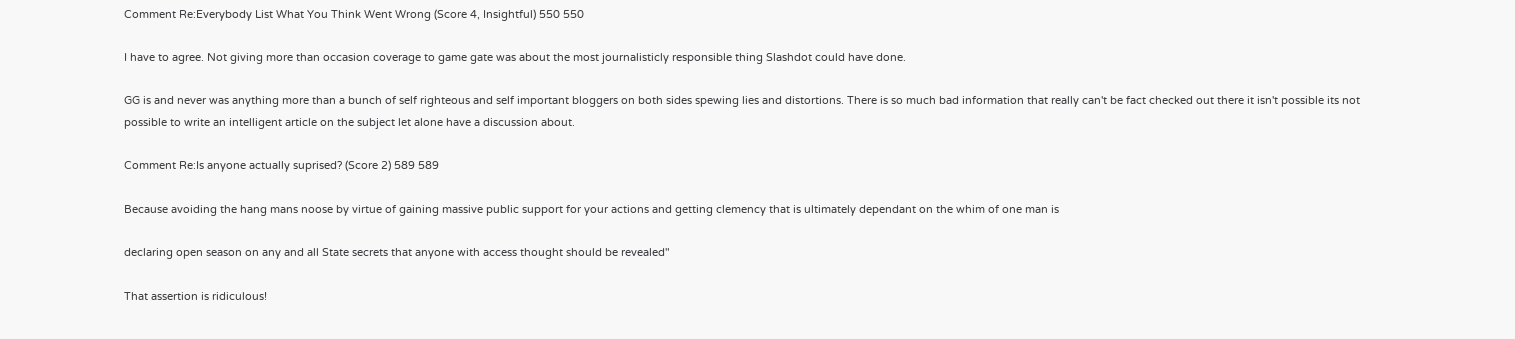Comment Re:Everybody List What You Think Went Wrong (Score 4, Insightful) 550 550

I have to agree. Not giving more than occasion coverage to game gate was about the most journalisticly responsible thing Slashdot could have done.

GG is and never was anything more than a bunch of self righteous and self important bloggers on both sides spewing lies and distortions. There is so much bad information that really can't be fact checked out there it isn't possible its not possible to write an intelligent article on the subject let alone have a discussion about.

Comment Re:Is anyone actually suprised? (Score 2) 589 589

Because avoiding the hang mans noose by virtue of gaining massive public support for your actions and getting clemency that is ultimately dependant on the whim of one man is

declaring open season on any and all State secrets that anyone with access thought should be revealed"

That assertion is ridiculous!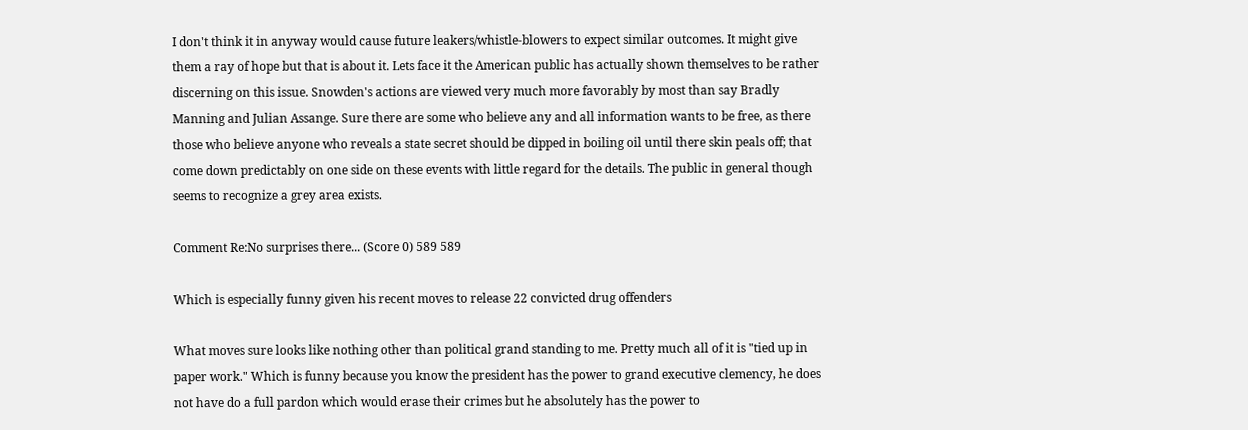I don't think it in anyway would cause future leakers/whistle-blowers to expect similar outcomes. It might give them a ray of hope but that is about it. Lets face it the American public has actually shown themselves to be rather discerning on this issue. Snowden's actions are viewed very much more favorably by most than say Bradly Manning and Julian Assange. Sure there are some who believe any and all information wants to be free, as there those who believe anyone who reveals a state secret should be dipped in boiling oil until there skin peals off; that come down predictably on one side on these events with little regard for the details. The public in general though seems to recognize a grey area exists.

Comment Re:No surprises there... (Score 0) 589 589

Which is especially funny given his recent moves to release 22 convicted drug offenders

What moves sure looks like nothing other than political grand standing to me. Pretty much all of it is "tied up in paper work." Which is funny because you know the president has the power to grand executive clemency, he does not have do a full pardon which would erase their crimes but he absolutely has the power to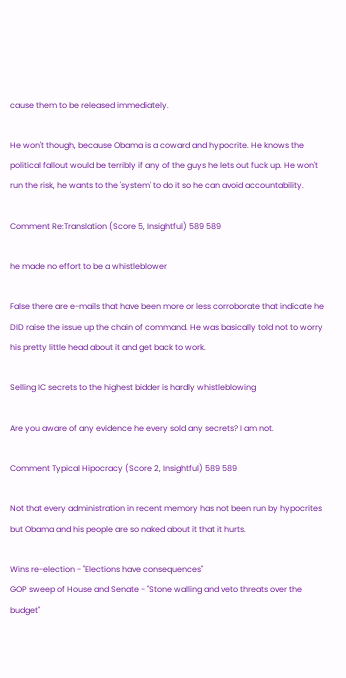cause them to be released immediately.

He won't though, because Obama is a coward and hypocrite. He knows the political fallout would be terribly if any of the guys he lets out fuck up. He won't run the risk, he wants to the 'system' to do it so he can avoid accountability.

Comment Re:Translation (Score 5, Insightful) 589 589

he made no effort to be a whistleblower

False there are e-mails that have been more or less corroborate that indicate he DID raise the issue up the chain of command. He was basically told not to worry his pretty little head about it and get back to work.

Selling IC secrets to the highest bidder is hardly whistleblowing

Are you aware of any evidence he every sold any secrets? I am not.

Comment Typical Hipocracy (Score 2, Insightful) 589 589

Not that every administration in recent memory has not been run by hypocrites but Obama and his people are so naked about it that it hurts.

Wins re-election - "Elections have consequences"
GOP sweep of House and Senate - "Stone walling and veto threats over the budget"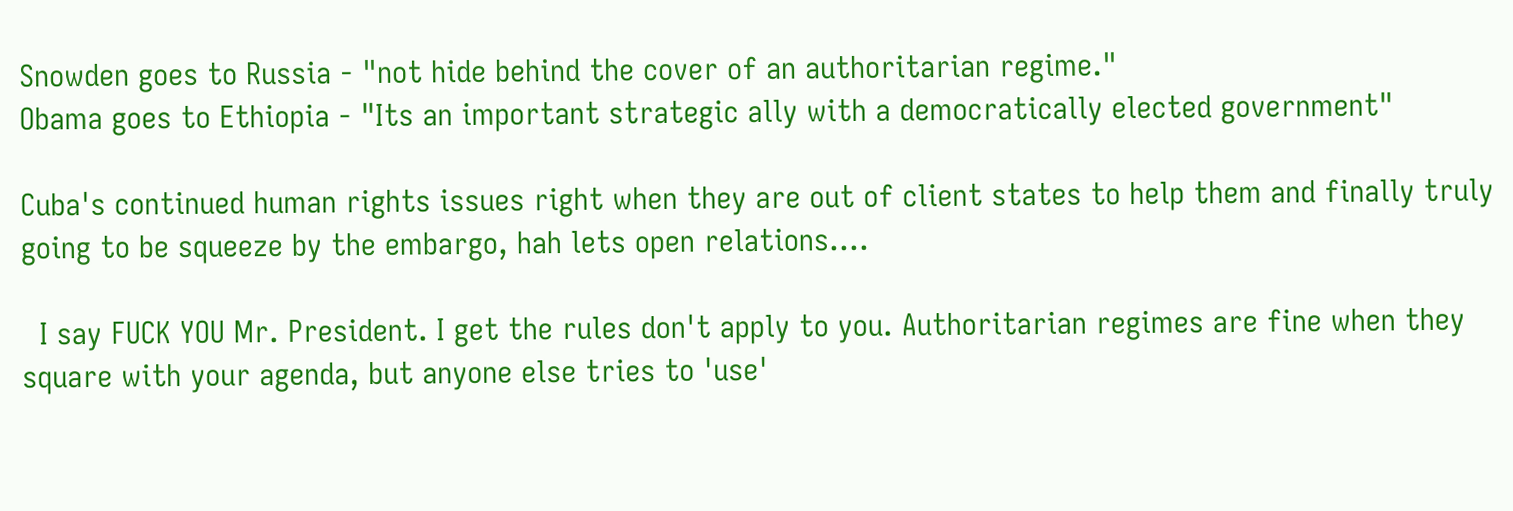Snowden goes to Russia - "not hide behind the cover of an authoritarian regime."
Obama goes to Ethiopia - "Its an important strategic ally with a democratically elected government"

Cuba's continued human rights issues right when they are out of client states to help them and finally truly going to be squeeze by the embargo, hah lets open relations....

  I say FUCK YOU Mr. President. I get the rules don't apply to you. Authoritarian regimes are fine when they square with your agenda, but anyone else tries to 'use'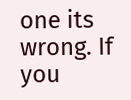one its wrong. If you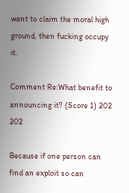want to claim the moral high ground, then fucking occupy it.

Comment Re:What benefit to announcing it? (Score 1) 202 202

Because if one person can find an exploit so can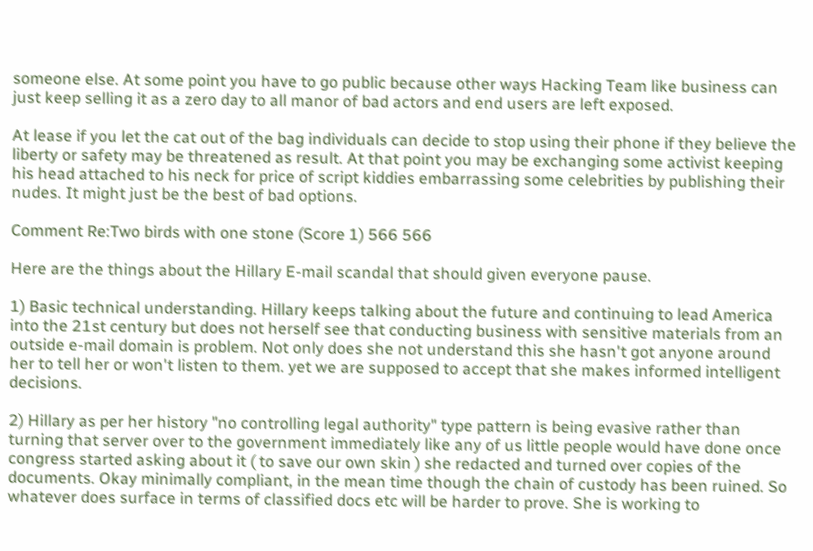someone else. At some point you have to go public because other ways Hacking Team like business can just keep selling it as a zero day to all manor of bad actors and end users are left exposed.

At lease if you let the cat out of the bag individuals can decide to stop using their phone if they believe the liberty or safety may be threatened as result. At that point you may be exchanging some activist keeping his head attached to his neck for price of script kiddies embarrassing some celebrities by publishing their nudes. It might just be the best of bad options.

Comment Re:Two birds with one stone (Score 1) 566 566

Here are the things about the Hillary E-mail scandal that should given everyone pause.

1) Basic technical understanding. Hillary keeps talking about the future and continuing to lead America into the 21st century but does not herself see that conducting business with sensitive materials from an outside e-mail domain is problem. Not only does she not understand this she hasn't got anyone around her to tell her or won't listen to them. yet we are supposed to accept that she makes informed intelligent decisions.

2) Hillary as per her history "no controlling legal authority" type pattern is being evasive rather than turning that server over to the government immediately like any of us little people would have done once congress started asking about it ( to save our own skin ) she redacted and turned over copies of the documents. Okay minimally compliant, in the mean time though the chain of custody has been ruined. So whatever does surface in terms of classified docs etc will be harder to prove. She is working to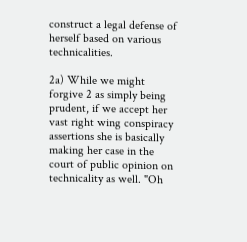construct a legal defense of herself based on various technicalities.

2a) While we might forgive 2 as simply being prudent, if we accept her vast right wing conspiracy assertions she is basically making her case in the court of public opinion on technicality as well. "Oh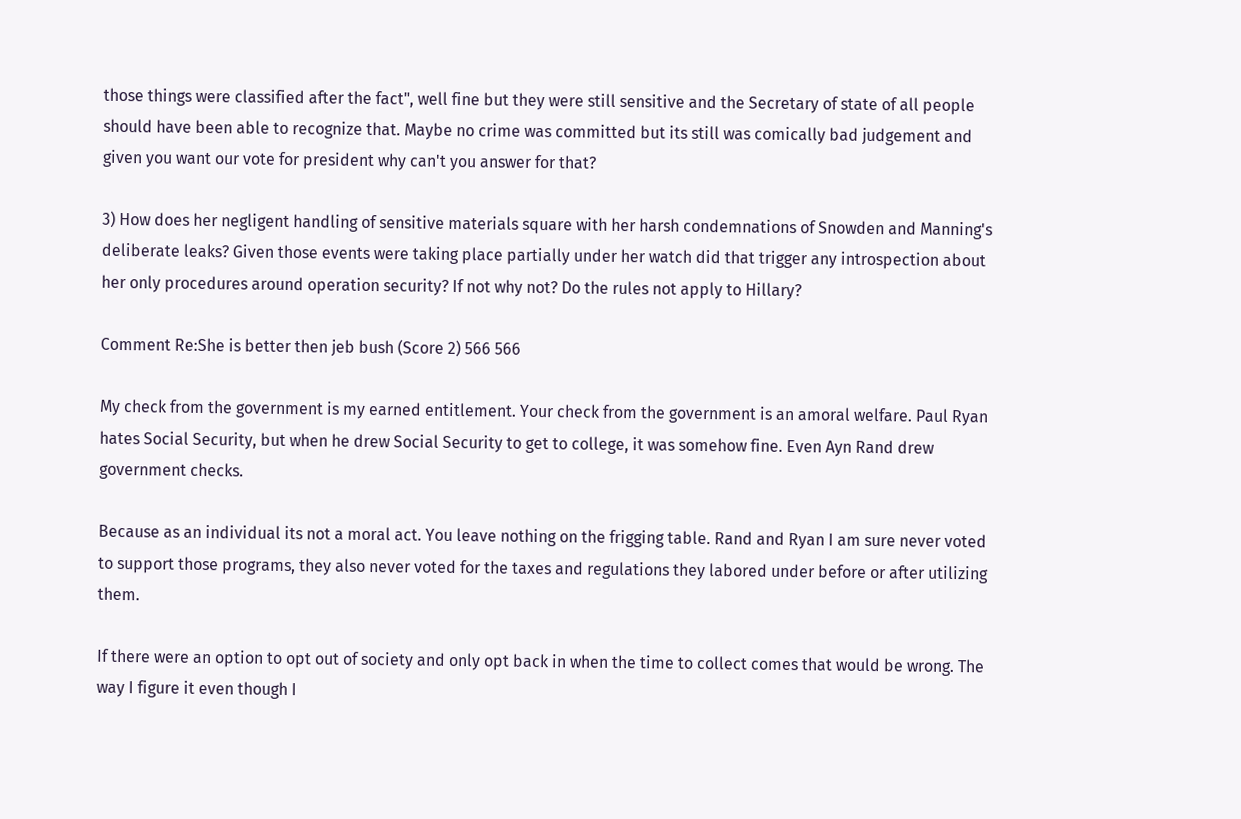those things were classified after the fact", well fine but they were still sensitive and the Secretary of state of all people should have been able to recognize that. Maybe no crime was committed but its still was comically bad judgement and given you want our vote for president why can't you answer for that?

3) How does her negligent handling of sensitive materials square with her harsh condemnations of Snowden and Manning's deliberate leaks? Given those events were taking place partially under her watch did that trigger any introspection about her only procedures around operation security? If not why not? Do the rules not apply to Hillary?

Comment Re:She is better then jeb bush (Score 2) 566 566

My check from the government is my earned entitlement. Your check from the government is an amoral welfare. Paul Ryan hates Social Security, but when he drew Social Security to get to college, it was somehow fine. Even Ayn Rand drew government checks.

Because as an individual its not a moral act. You leave nothing on the frigging table. Rand and Ryan I am sure never voted to support those programs, they also never voted for the taxes and regulations they labored under before or after utilizing them.

If there were an option to opt out of society and only opt back in when the time to collect comes that would be wrong. The way I figure it even though I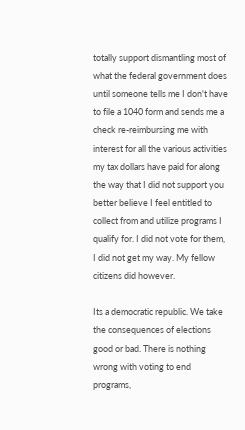totally support dismantling most of what the federal government does until someone tells me I don't have to file a 1040 form and sends me a check re-reimbursing me with interest for all the various activities my tax dollars have paid for along the way that I did not support you better believe I feel entitled to collect from and utilize programs I qualify for. I did not vote for them, I did not get my way. My fellow citizens did however.

Its a democratic republic. We take the consequences of elections good or bad. There is nothing wrong with voting to end programs,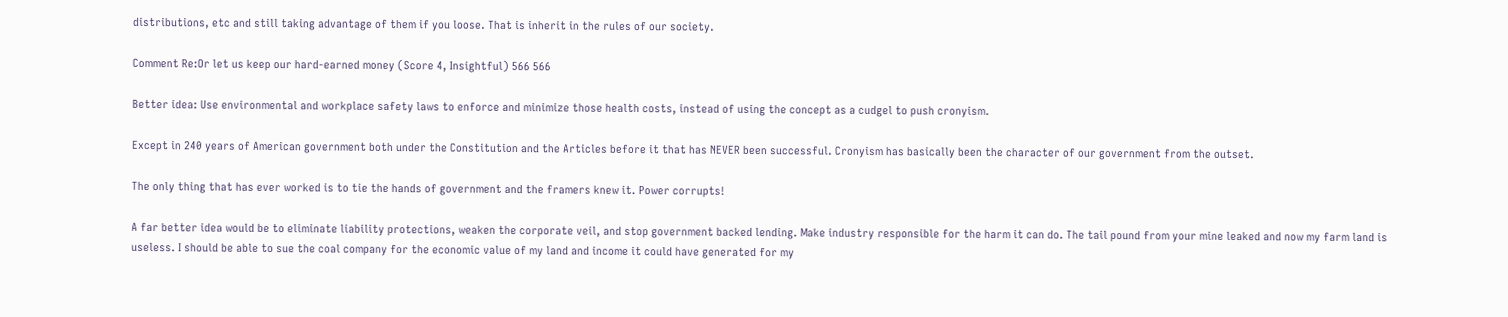distributions, etc and still taking advantage of them if you loose. That is inherit in the rules of our society.

Comment Re:Or let us keep our hard-earned money (Score 4, Insightful) 566 566

Better idea: Use environmental and workplace safety laws to enforce and minimize those health costs, instead of using the concept as a cudgel to push cronyism.

Except in 240 years of American government both under the Constitution and the Articles before it that has NEVER been successful. Cronyism has basically been the character of our government from the outset.

The only thing that has ever worked is to tie the hands of government and the framers knew it. Power corrupts!

A far better idea would be to eliminate liability protections, weaken the corporate veil, and stop government backed lending. Make industry responsible for the harm it can do. The tail pound from your mine leaked and now my farm land is useless. I should be able to sue the coal company for the economic value of my land and income it could have generated for my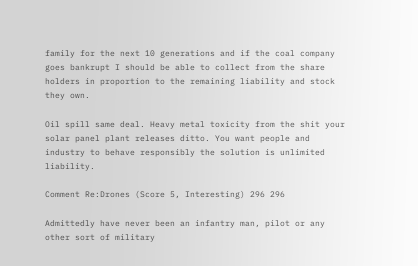family for the next 10 generations and if the coal company goes bankrupt I should be able to collect from the share holders in proportion to the remaining liability and stock they own.

Oil spill same deal. Heavy metal toxicity from the shit your solar panel plant releases ditto. You want people and industry to behave responsibly the solution is unlimited liability.

Comment Re:Drones (Score 5, Interesting) 296 296

Admittedly have never been an infantry man, pilot or any other sort of military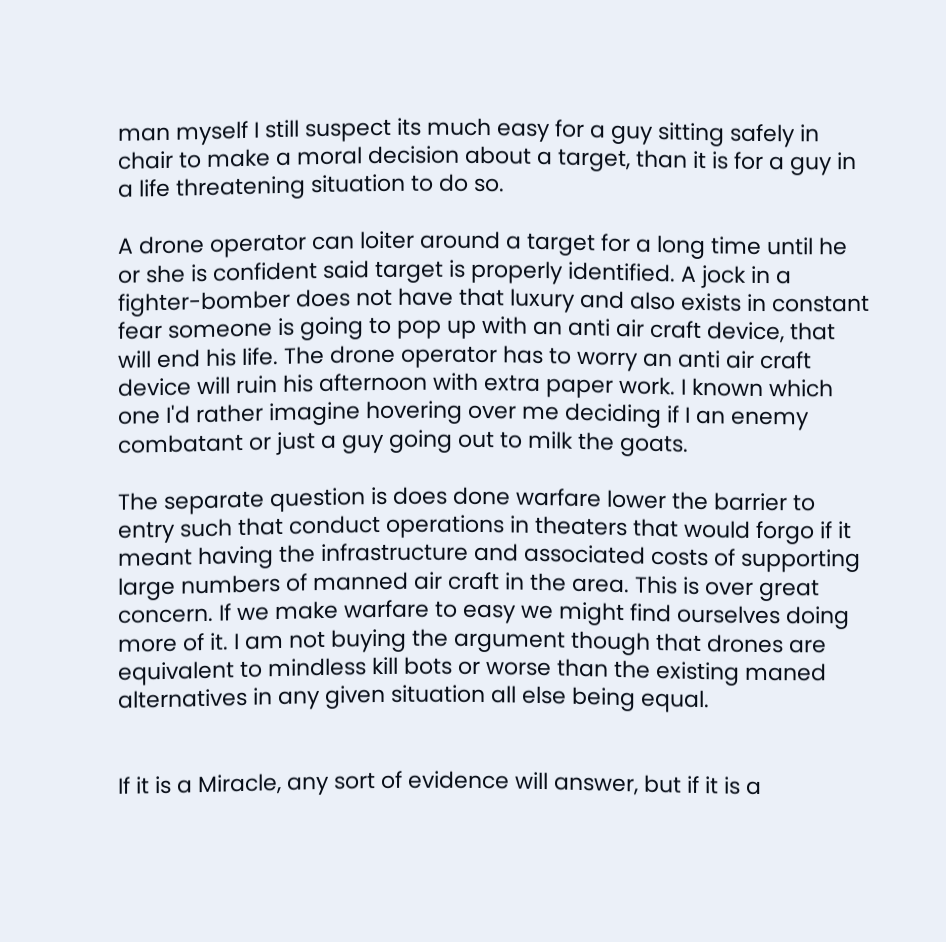man myself I still suspect its much easy for a guy sitting safely in chair to make a moral decision about a target, than it is for a guy in a life threatening situation to do so.

A drone operator can loiter around a target for a long time until he or she is confident said target is properly identified. A jock in a fighter-bomber does not have that luxury and also exists in constant fear someone is going to pop up with an anti air craft device, that will end his life. The drone operator has to worry an anti air craft device will ruin his afternoon with extra paper work. I known which one I'd rather imagine hovering over me deciding if I an enemy combatant or just a guy going out to milk the goats.

The separate question is does done warfare lower the barrier to entry such that conduct operations in theaters that would forgo if it meant having the infrastructure and associated costs of supporting large numbers of manned air craft in the area. This is over great concern. If we make warfare to easy we might find ourselves doing more of it. I am not buying the argument though that drones are equivalent to mindless kill bots or worse than the existing maned alternatives in any given situation all else being equal.


If it is a Miracle, any sort of evidence will answer, but if it is a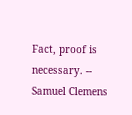Fact, proof is necessary. -- Samuel Clemens